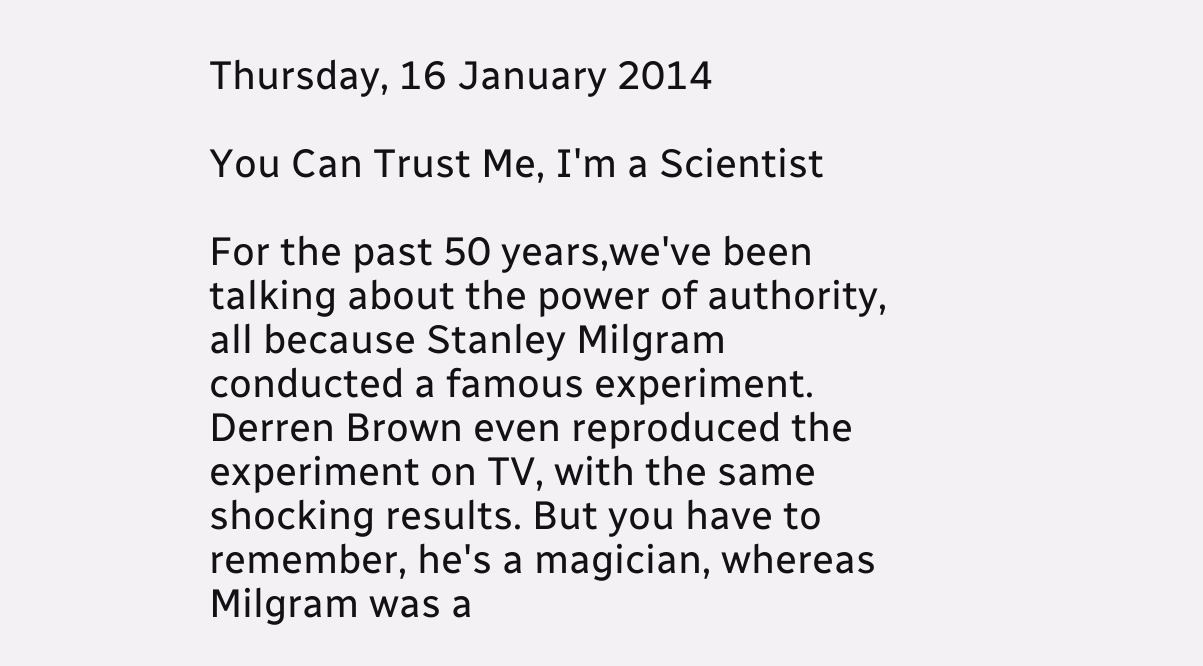Thursday, 16 January 2014

You Can Trust Me, I'm a Scientist

For the past 50 years,we've been talking about the power of authority, all because Stanley Milgram conducted a famous experiment. Derren Brown even reproduced the experiment on TV, with the same shocking results. But you have to remember, he's a magician, whereas Milgram was a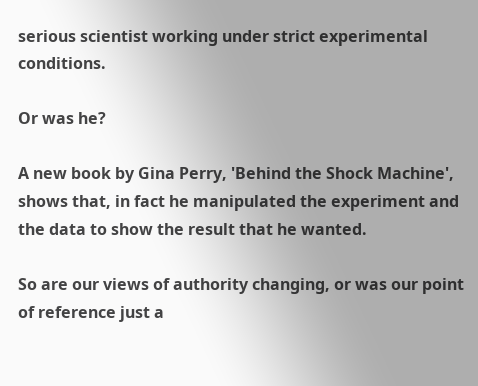serious scientist working under strict experimental conditions.

Or was he?

A new book by Gina Perry, 'Behind the Shock Machine', shows that, in fact he manipulated the experiment and the data to show the result that he wanted.

So are our views of authority changing, or was our point of reference just a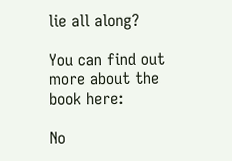lie all along?

You can find out more about the book here:

No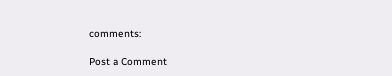comments:

Post a Comment